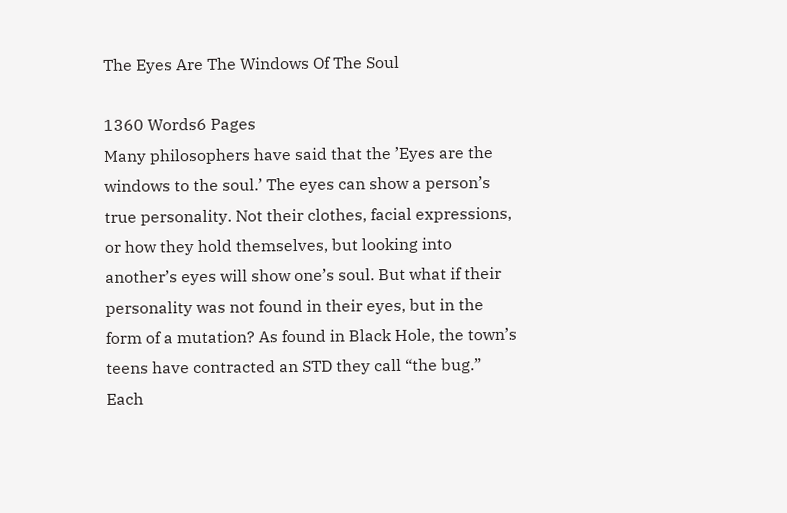The Eyes Are The Windows Of The Soul

1360 Words6 Pages
Many philosophers have said that the ’Eyes are the windows to the soul.’ The eyes can show a person’s true personality. Not their clothes, facial expressions, or how they hold themselves, but looking into another’s eyes will show one’s soul. But what if their personality was not found in their eyes, but in the form of a mutation? As found in Black Hole, the town’s teens have contracted an STD they call “the bug.” Each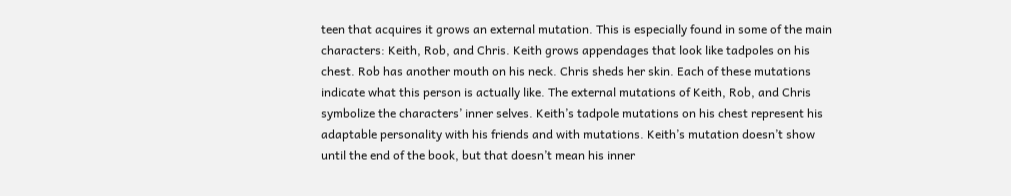teen that acquires it grows an external mutation. This is especially found in some of the main characters: Keith, Rob, and Chris. Keith grows appendages that look like tadpoles on his chest. Rob has another mouth on his neck. Chris sheds her skin. Each of these mutations indicate what this person is actually like. The external mutations of Keith, Rob, and Chris symbolize the characters’ inner selves. Keith’s tadpole mutations on his chest represent his adaptable personality with his friends and with mutations. Keith’s mutation doesn’t show until the end of the book, but that doesn’t mean his inner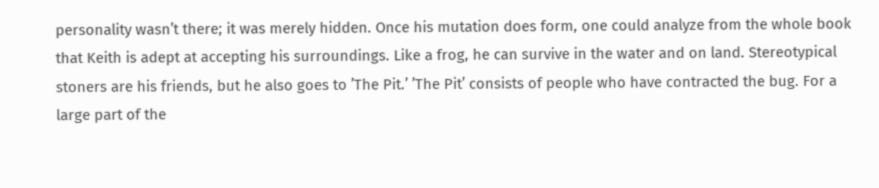personality wasn’t there; it was merely hidden. Once his mutation does form, one could analyze from the whole book that Keith is adept at accepting his surroundings. Like a frog, he can survive in the water and on land. Stereotypical stoners are his friends, but he also goes to ’The Pit.’ ’The Pit’ consists of people who have contracted the bug. For a large part of the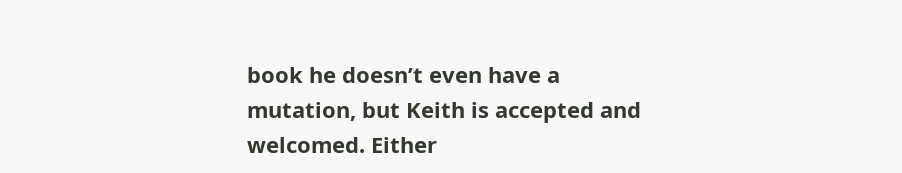book he doesn’t even have a mutation, but Keith is accepted and welcomed. Either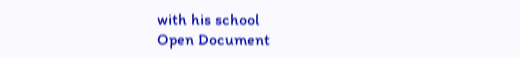with his school
Open Document